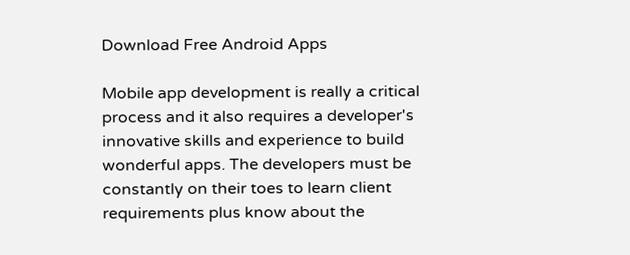Download Free Android Apps

Mobile app development is really a critical process and it also requires a developer's innovative skills and experience to build wonderful apps. The developers must be constantly on their toes to learn client requirements plus know about the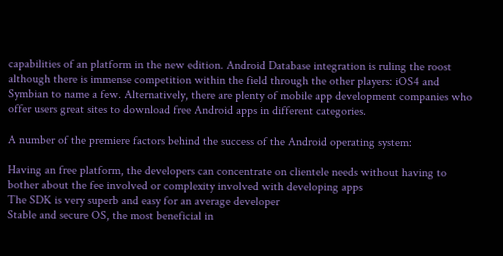capabilities of an platform in the new edition. Android Database integration is ruling the roost although there is immense competition within the field through the other players: iOS4 and Symbian to name a few. Alternatively, there are plenty of mobile app development companies who offer users great sites to download free Android apps in different categories.

A number of the premiere factors behind the success of the Android operating system:

Having an free platform, the developers can concentrate on clientele needs without having to bother about the fee involved or complexity involved with developing apps
The SDK is very superb and easy for an average developer
Stable and secure OS, the most beneficial in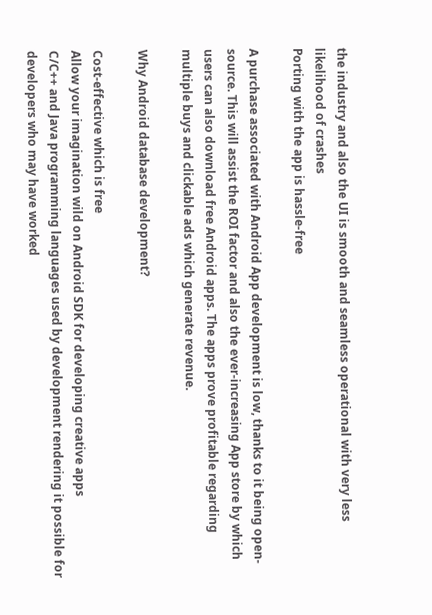the industry and also the UI is smooth and seamless operational with very less likelihood of crashes
Porting with the app is hassle-free

A purchase associated with Android App development is low, thanks to it being open-source. This will assist the ROI factor and also the ever-increasing App store by which users can also download free Android apps. The apps prove profitable regarding multiple buys and clickable ads which generate revenue.

Why Android database development?

Cost-effective which is free
Allow your imagination wild on Android SDK for developing creative apps
C/C++ and Java programming languages used by development rendering it possible for developers who may have worked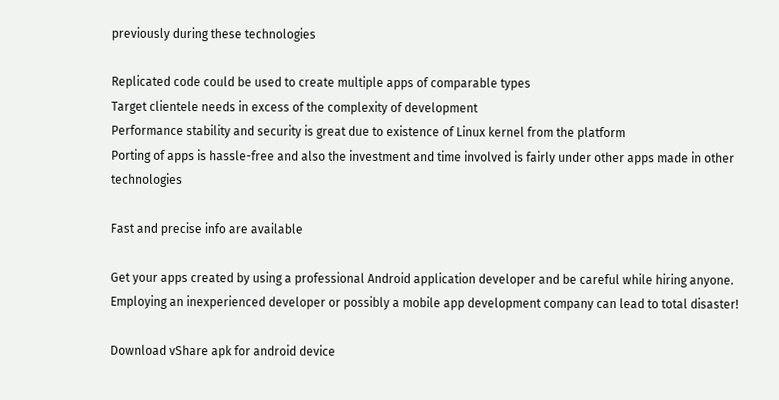previously during these technologies

Replicated code could be used to create multiple apps of comparable types
Target clientele needs in excess of the complexity of development
Performance stability and security is great due to existence of Linux kernel from the platform
Porting of apps is hassle-free and also the investment and time involved is fairly under other apps made in other technologies

Fast and precise info are available

Get your apps created by using a professional Android application developer and be careful while hiring anyone. Employing an inexperienced developer or possibly a mobile app development company can lead to total disaster!

Download vShare apk for android device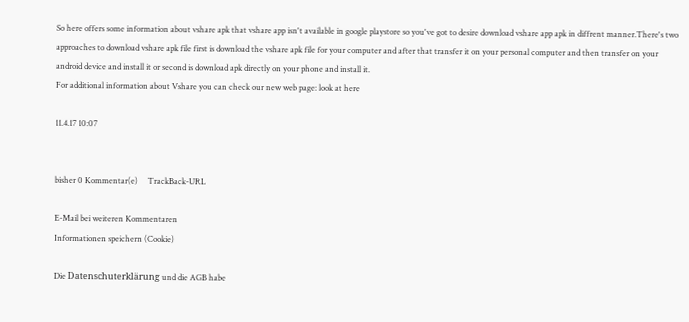So here offers some information about vshare apk that vshare app isn't available in google playstore so you've got to desire download vshare app apk in diffrent manner.There's two approaches to download vshare apk file first is download the vshare apk file for your computer and after that transfer it on your personal computer and then transfer on your android device and install it or second is download apk directly on your phone and install it.
For additional information about Vshare you can check our new web page: look at here

11.4.17 10:07


bisher 0 Kommentar(e)     TrackBack-URL

E-Mail bei weiteren Kommentaren
Informationen speichern (Cookie)

Die Datenschuterklärung und die AGB habe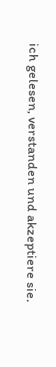ich gelesen, verstanden und akzeptiere sie.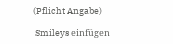(Pflicht Angabe)

 Smileys einfügen